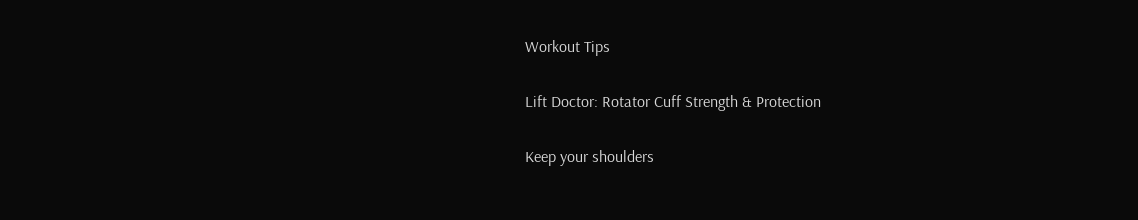Workout Tips

Lift Doctor: Rotator Cuff Strength & Protection

Keep your shoulders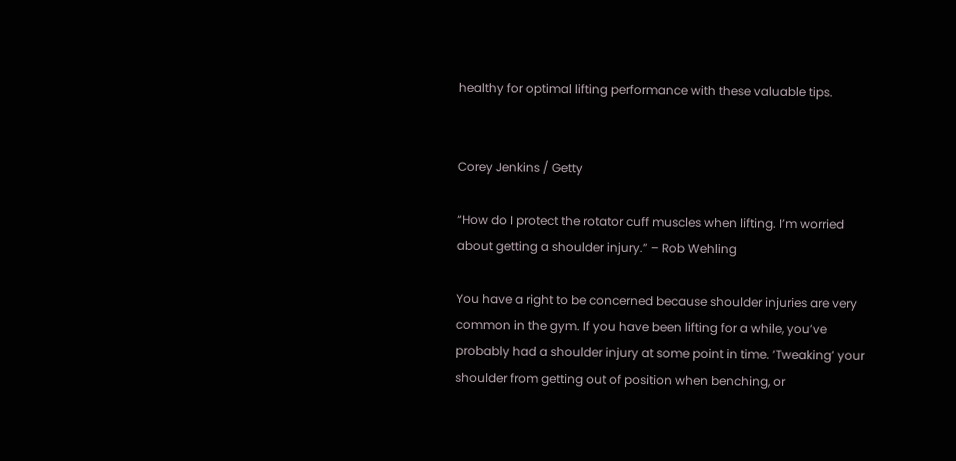healthy for optimal lifting performance with these valuable tips.


Corey Jenkins / Getty

“How do I protect the rotator cuff muscles when lifting. I’m worried about getting a shoulder injury.” – Rob Wehling

You have a right to be concerned because shoulder injuries are very common in the gym. If you have been lifting for a while, you’ve probably had a shoulder injury at some point in time. ‘Tweaking’ your shoulder from getting out of position when benching, or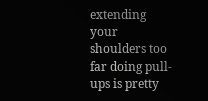extending your shoulders too far doing pull-ups is pretty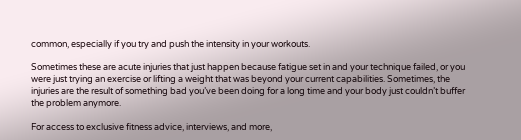common, especially if you try and push the intensity in your workouts.

Sometimes these are acute injuries that just happen because fatigue set in and your technique failed, or you were just trying an exercise or lifting a weight that was beyond your current capabilities. Sometimes, the injuries are the result of something bad you’ve been doing for a long time and your body just couldn’t buffer the problem anymore.

For access to exclusive fitness advice, interviews, and more,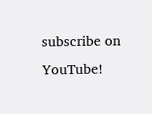subscribe on YouTube!